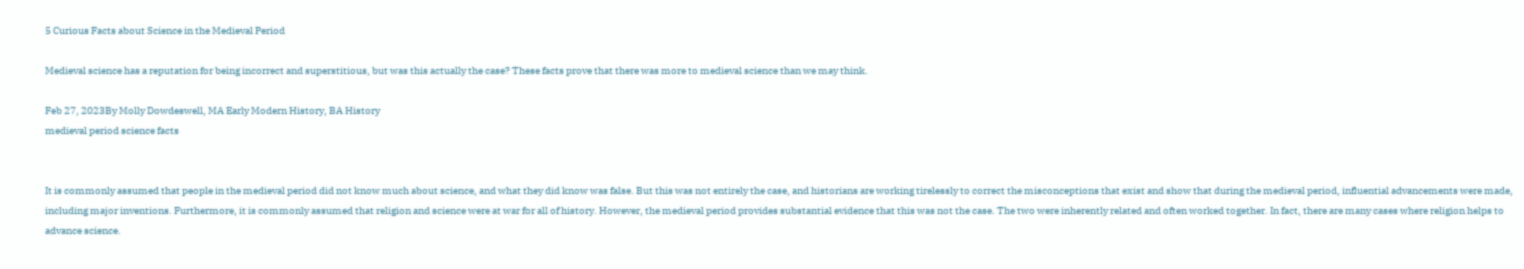5 Curious Facts about Science in the Medieval Period

Medieval science has a reputation for being incorrect and superstitious, but was this actually the case? These facts prove that there was more to medieval science than we may think.

Feb 27, 2023By Molly Dowdeswell, MA Early Modern History, BA History
medieval period science facts


It is commonly assumed that people in the medieval period did not know much about science, and what they did know was false. But this was not entirely the case, and historians are working tirelessly to correct the misconceptions that exist and show that during the medieval period, influential advancements were made, including major inventions. Furthermore, it is commonly assumed that religion and science were at war for all of history. However, the medieval period provides substantial evidence that this was not the case. The two were inherently related and often worked together. In fact, there are many cases where religion helps to advance science.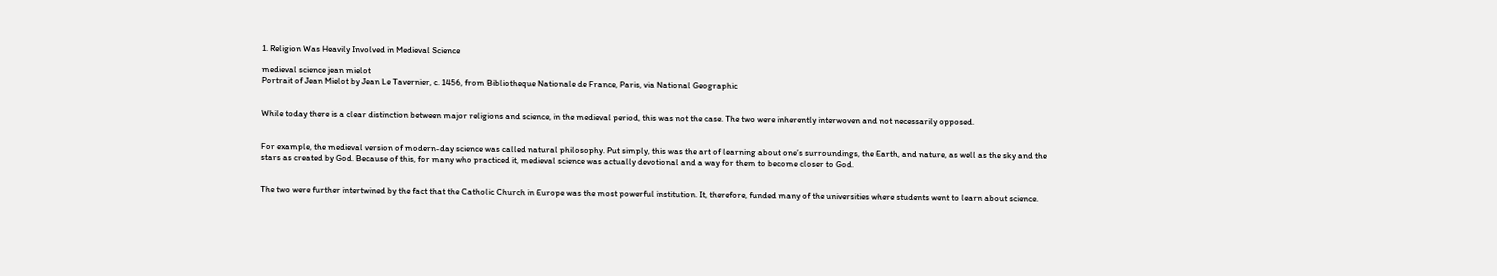1. Religion Was Heavily Involved in Medieval Science

medieval science jean mielot
Portrait of Jean Mielot by Jean Le Tavernier, c. 1456, from Bibliotheque Nationale de France, Paris, via National Geographic


While today there is a clear distinction between major religions and science, in the medieval period, this was not the case. The two were inherently interwoven and not necessarily opposed.


For example, the medieval version of modern-day science was called natural philosophy. Put simply, this was the art of learning about one’s surroundings, the Earth, and nature, as well as the sky and the stars as created by God. Because of this, for many who practiced it, medieval science was actually devotional and a way for them to become closer to God.


The two were further intertwined by the fact that the Catholic Church in Europe was the most powerful institution. It, therefore, funded many of the universities where students went to learn about science.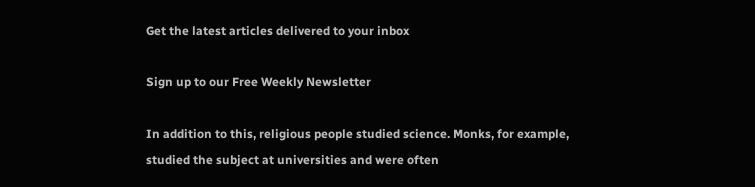Get the latest articles delivered to your inbox

Sign up to our Free Weekly Newsletter

In addition to this, religious people studied science. Monks, for example, studied the subject at universities and were often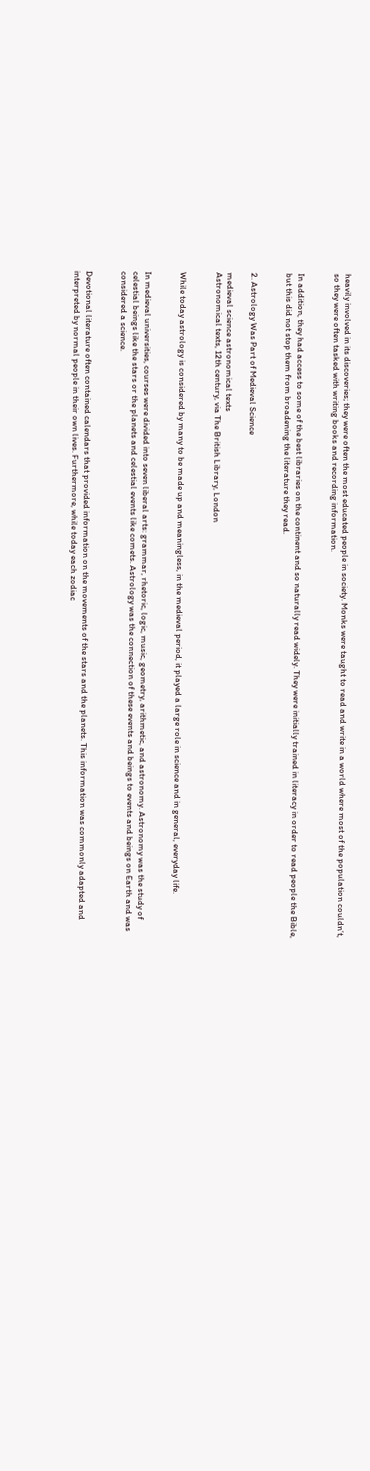heavily involved in its discoveries; they were often the most educated people in society. Monks were taught to read and write in a world where most of the population couldn’t, so they were often tasked with writing books and recording information.


In addition, they had access to some of the best libraries on the continent and so naturally read widely. They were initially trained in literacy in order to read people the Bible, but this did not stop them from broadening the literature they read.


2. Astrology Was Part of Medieval Science

medieval science astronomical texts
Astronomical texts, 12th century, via The British Library, London


While today astrology is considered by many to be made up and meaningless, in the medieval period, it played a large role in science and in general, everyday life.


In medieval universities, courses were divided into seven liberal arts: grammar, rhetoric, logic, music, geometry, arithmetic, and astronomy. Astronomy was the study of celestial beings like the stars or the planets and celestial events like comets. Astrology was the connection of these events and beings to events and beings on Earth and was considered a science.


Devotional literature often contained calendars that provided information on the movements of the stars and the planets. This information was commonly adapted and interpreted by normal people in their own lives. Furthermore, while today each zodiac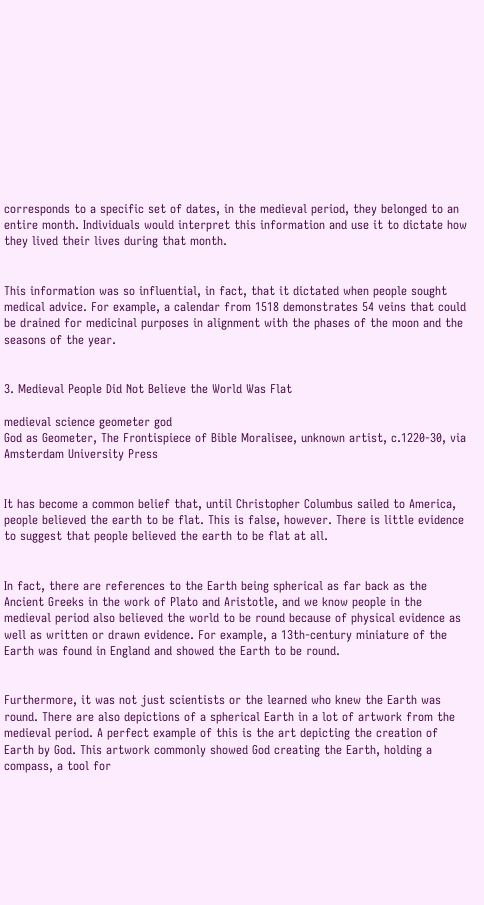corresponds to a specific set of dates, in the medieval period, they belonged to an entire month. Individuals would interpret this information and use it to dictate how they lived their lives during that month.


This information was so influential, in fact, that it dictated when people sought medical advice. For example, a calendar from 1518 demonstrates 54 veins that could be drained for medicinal purposes in alignment with the phases of the moon and the seasons of the year.


3. Medieval People Did Not Believe the World Was Flat

medieval science geometer god
God as Geometer, The Frontispiece of Bible Moralisee, unknown artist, c.1220-30, via Amsterdam University Press


It has become a common belief that, until Christopher Columbus sailed to America, people believed the earth to be flat. This is false, however. There is little evidence to suggest that people believed the earth to be flat at all.


In fact, there are references to the Earth being spherical as far back as the Ancient Greeks in the work of Plato and Aristotle, and we know people in the medieval period also believed the world to be round because of physical evidence as well as written or drawn evidence. For example, a 13th-century miniature of the Earth was found in England and showed the Earth to be round.


Furthermore, it was not just scientists or the learned who knew the Earth was round. There are also depictions of a spherical Earth in a lot of artwork from the medieval period. A perfect example of this is the art depicting the creation of Earth by God. This artwork commonly showed God creating the Earth, holding a compass, a tool for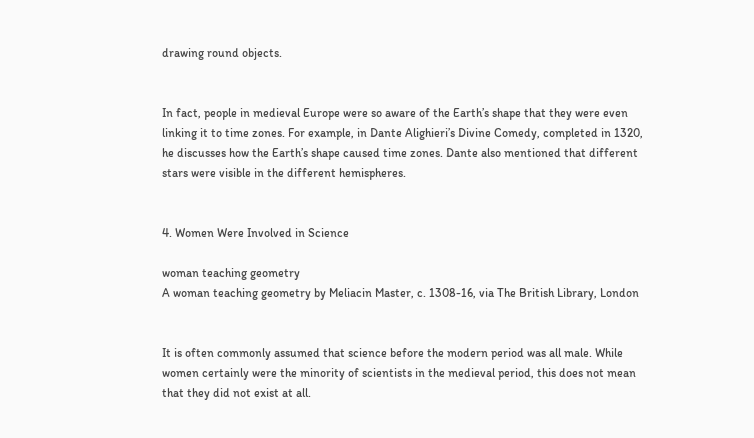drawing round objects.


In fact, people in medieval Europe were so aware of the Earth’s shape that they were even linking it to time zones. For example, in Dante Alighieri’s Divine Comedy, completed in 1320, he discusses how the Earth’s shape caused time zones. Dante also mentioned that different stars were visible in the different hemispheres.


4. Women Were Involved in Science

woman teaching geometry
A woman teaching geometry by Meliacin Master, c. 1308-16, via The British Library, London


It is often commonly assumed that science before the modern period was all male. While women certainly were the minority of scientists in the medieval period, this does not mean that they did not exist at all.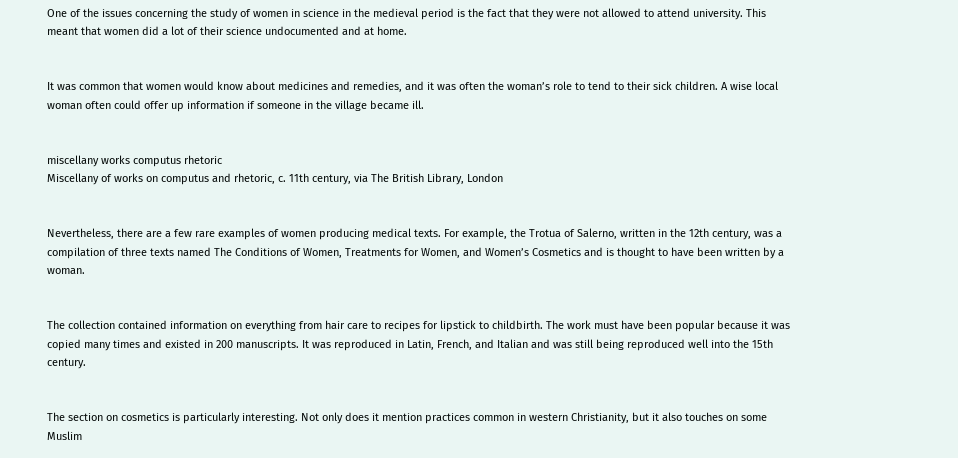One of the issues concerning the study of women in science in the medieval period is the fact that they were not allowed to attend university. This meant that women did a lot of their science undocumented and at home.


It was common that women would know about medicines and remedies, and it was often the woman’s role to tend to their sick children. A wise local woman often could offer up information if someone in the village became ill.


miscellany works computus rhetoric
Miscellany of works on computus and rhetoric, c. 11th century, via The British Library, London


Nevertheless, there are a few rare examples of women producing medical texts. For example, the Trotua of Salerno, written in the 12th century, was a compilation of three texts named The Conditions of Women, Treatments for Women, and Women’s Cosmetics and is thought to have been written by a woman.


The collection contained information on everything from hair care to recipes for lipstick to childbirth. The work must have been popular because it was copied many times and existed in 200 manuscripts. It was reproduced in Latin, French, and Italian and was still being reproduced well into the 15th century.


The section on cosmetics is particularly interesting. Not only does it mention practices common in western Christianity, but it also touches on some Muslim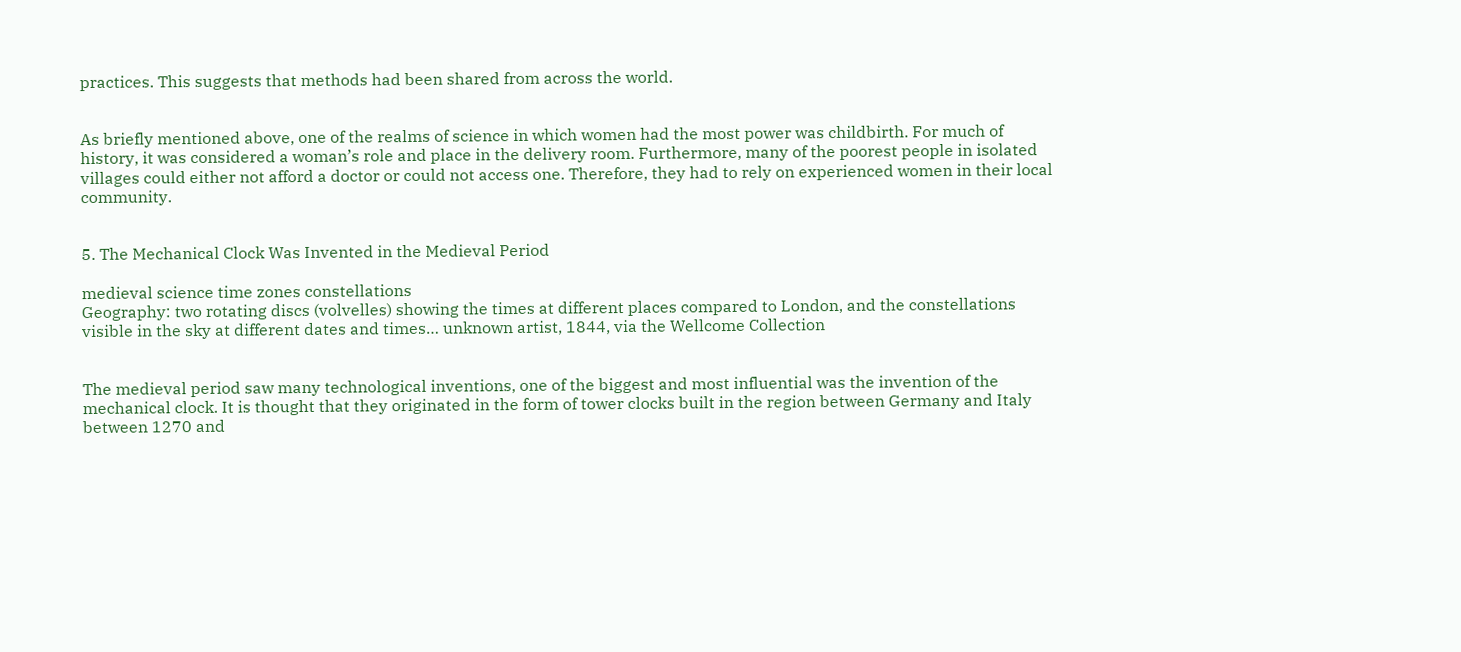practices. This suggests that methods had been shared from across the world.


As briefly mentioned above, one of the realms of science in which women had the most power was childbirth. For much of history, it was considered a woman’s role and place in the delivery room. Furthermore, many of the poorest people in isolated villages could either not afford a doctor or could not access one. Therefore, they had to rely on experienced women in their local community.


5. The Mechanical Clock Was Invented in the Medieval Period

medieval science time zones constellations
Geography: two rotating discs (volvelles) showing the times at different places compared to London, and the constellations visible in the sky at different dates and times… unknown artist, 1844, via the Wellcome Collection


The medieval period saw many technological inventions, one of the biggest and most influential was the invention of the mechanical clock. It is thought that they originated in the form of tower clocks built in the region between Germany and Italy between 1270 and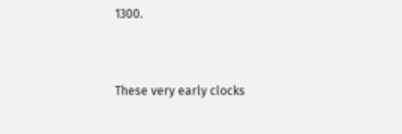1300.


These very early clocks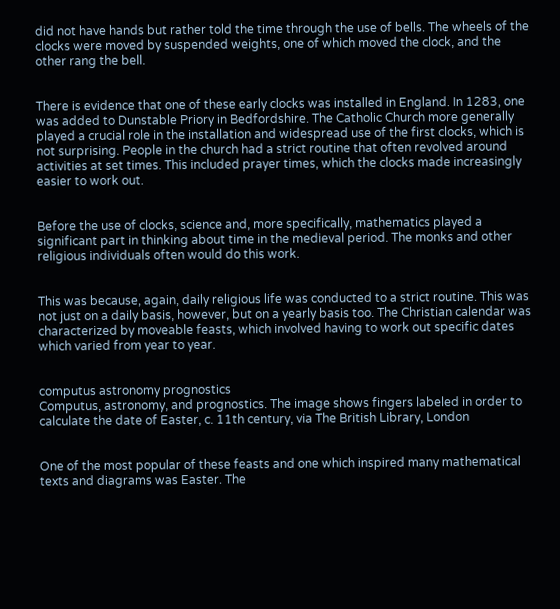did not have hands but rather told the time through the use of bells. The wheels of the clocks were moved by suspended weights, one of which moved the clock, and the other rang the bell.


There is evidence that one of these early clocks was installed in England. In 1283, one was added to Dunstable Priory in Bedfordshire. The Catholic Church more generally played a crucial role in the installation and widespread use of the first clocks, which is not surprising. People in the church had a strict routine that often revolved around activities at set times. This included prayer times, which the clocks made increasingly easier to work out.


Before the use of clocks, science and, more specifically, mathematics played a significant part in thinking about time in the medieval period. The monks and other religious individuals often would do this work.


This was because, again, daily religious life was conducted to a strict routine. This was not just on a daily basis, however, but on a yearly basis too. The Christian calendar was characterized by moveable feasts, which involved having to work out specific dates which varied from year to year.


computus astronomy prognostics
Computus, astronomy, and prognostics. The image shows fingers labeled in order to calculate the date of Easter, c. 11th century, via The British Library, London


One of the most popular of these feasts and one which inspired many mathematical texts and diagrams was Easter. The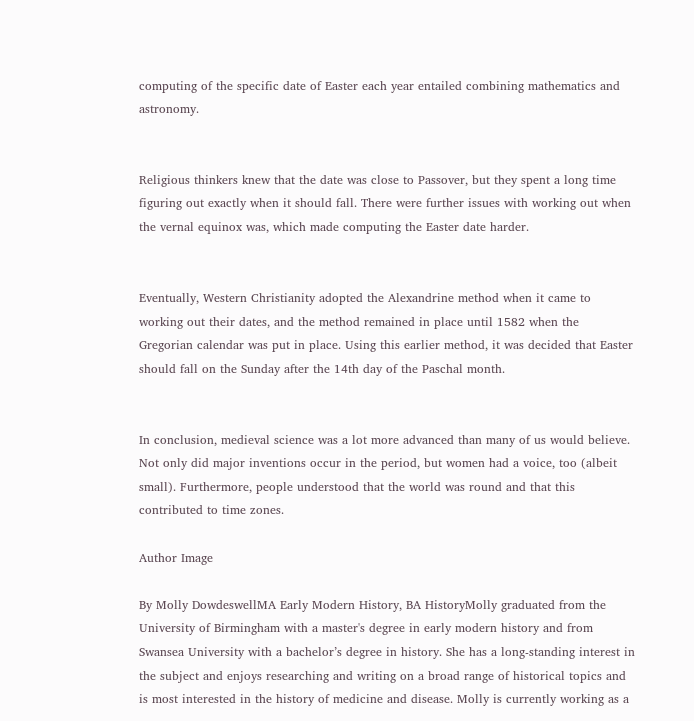computing of the specific date of Easter each year entailed combining mathematics and astronomy.


Religious thinkers knew that the date was close to Passover, but they spent a long time figuring out exactly when it should fall. There were further issues with working out when the vernal equinox was, which made computing the Easter date harder.


Eventually, Western Christianity adopted the Alexandrine method when it came to working out their dates, and the method remained in place until 1582 when the Gregorian calendar was put in place. Using this earlier method, it was decided that Easter should fall on the Sunday after the 14th day of the Paschal month.


In conclusion, medieval science was a lot more advanced than many of us would believe. Not only did major inventions occur in the period, but women had a voice, too (albeit small). Furthermore, people understood that the world was round and that this contributed to time zones.

Author Image

By Molly DowdeswellMA Early Modern History, BA HistoryMolly graduated from the University of Birmingham with a master's degree in early modern history and from Swansea University with a bachelor’s degree in history. She has a long-standing interest in the subject and enjoys researching and writing on a broad range of historical topics and is most interested in the history of medicine and disease. Molly is currently working as a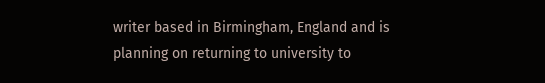writer based in Birmingham, England and is planning on returning to university to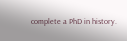complete a PhD in history.